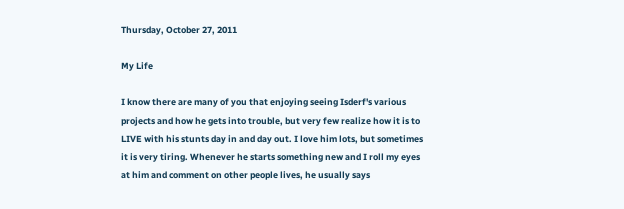Thursday, October 27, 2011

My Life

I know there are many of you that enjoying seeing Isderf's various projects and how he gets into trouble, but very few realize how it is to LIVE with his stunts day in and day out. I love him lots, but sometimes it is very tiring. Whenever he starts something new and I roll my eyes at him and comment on other people lives, he usually says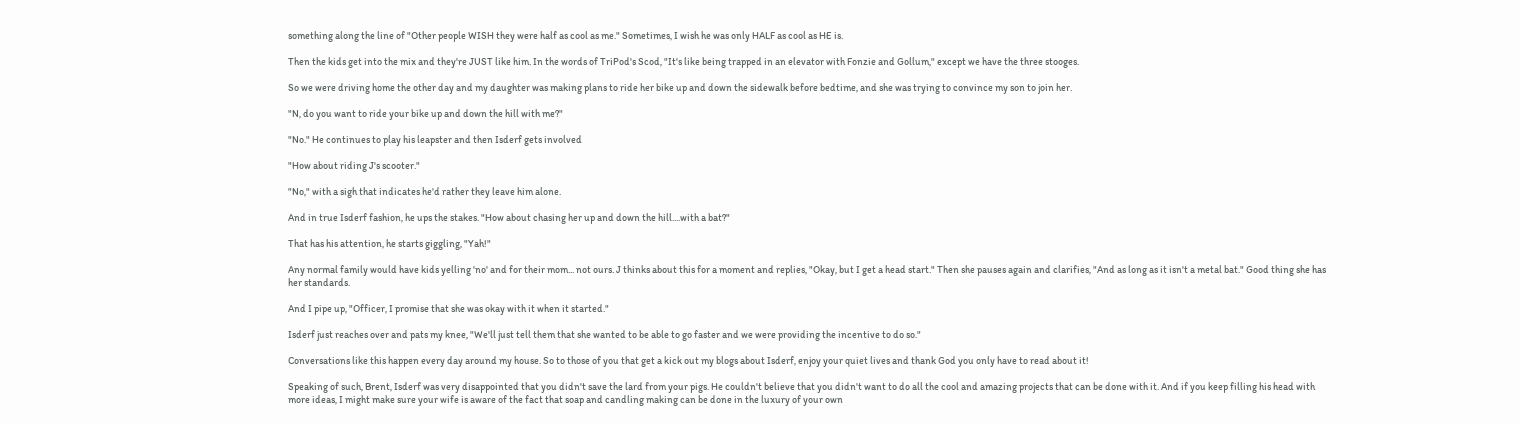something along the line of "Other people WISH they were half as cool as me." Sometimes, I wish he was only HALF as cool as HE is.

Then the kids get into the mix and they're JUST like him. In the words of TriPod's Scod, "It's like being trapped in an elevator with Fonzie and Gollum," except we have the three stooges.

So we were driving home the other day and my daughter was making plans to ride her bike up and down the sidewalk before bedtime, and she was trying to convince my son to join her.

"N, do you want to ride your bike up and down the hill with me?"

"No." He continues to play his leapster and then Isderf gets involved

"How about riding J's scooter."

"No," with a sigh that indicates he'd rather they leave him alone.

And in true Isderf fashion, he ups the stakes. "How about chasing her up and down the hill....with a bat?"

That has his attention, he starts giggling, "Yah!"

Any normal family would have kids yelling 'no' and for their mom... not ours. J thinks about this for a moment and replies, "Okay, but I get a head start." Then she pauses again and clarifies, "And as long as it isn't a metal bat." Good thing she has her standards.

And I pipe up, "Officer, I promise that she was okay with it when it started."

Isderf just reaches over and pats my knee, "We'll just tell them that she wanted to be able to go faster and we were providing the incentive to do so."

Conversations like this happen every day around my house. So to those of you that get a kick out my blogs about Isderf, enjoy your quiet lives and thank God you only have to read about it!

Speaking of such, Brent, Isderf was very disappointed that you didn't save the lard from your pigs. He couldn't believe that you didn't want to do all the cool and amazing projects that can be done with it. And if you keep filling his head with more ideas, I might make sure your wife is aware of the fact that soap and candling making can be done in the luxury of your own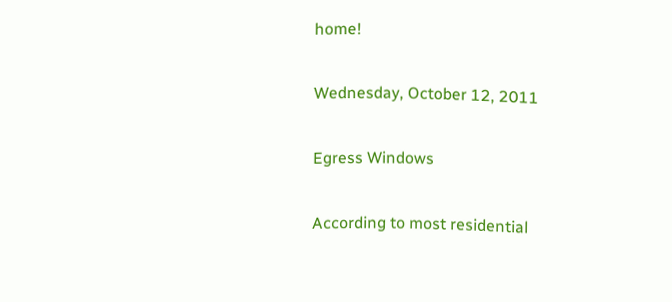home!

Wednesday, October 12, 2011

Egress Windows

According to most residential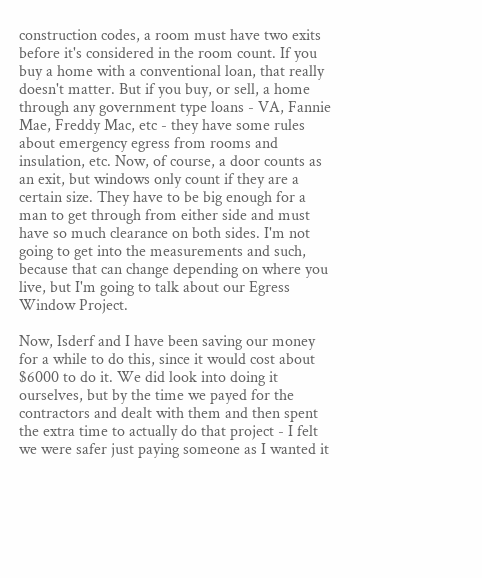construction codes, a room must have two exits before it's considered in the room count. If you buy a home with a conventional loan, that really doesn't matter. But if you buy, or sell, a home through any government type loans - VA, Fannie Mae, Freddy Mac, etc - they have some rules about emergency egress from rooms and insulation, etc. Now, of course, a door counts as an exit, but windows only count if they are a certain size. They have to be big enough for a man to get through from either side and must have so much clearance on both sides. I'm not going to get into the measurements and such, because that can change depending on where you live, but I'm going to talk about our Egress Window Project.

Now, Isderf and I have been saving our money for a while to do this, since it would cost about $6000 to do it. We did look into doing it ourselves, but by the time we payed for the contractors and dealt with them and then spent the extra time to actually do that project - I felt we were safer just paying someone as I wanted it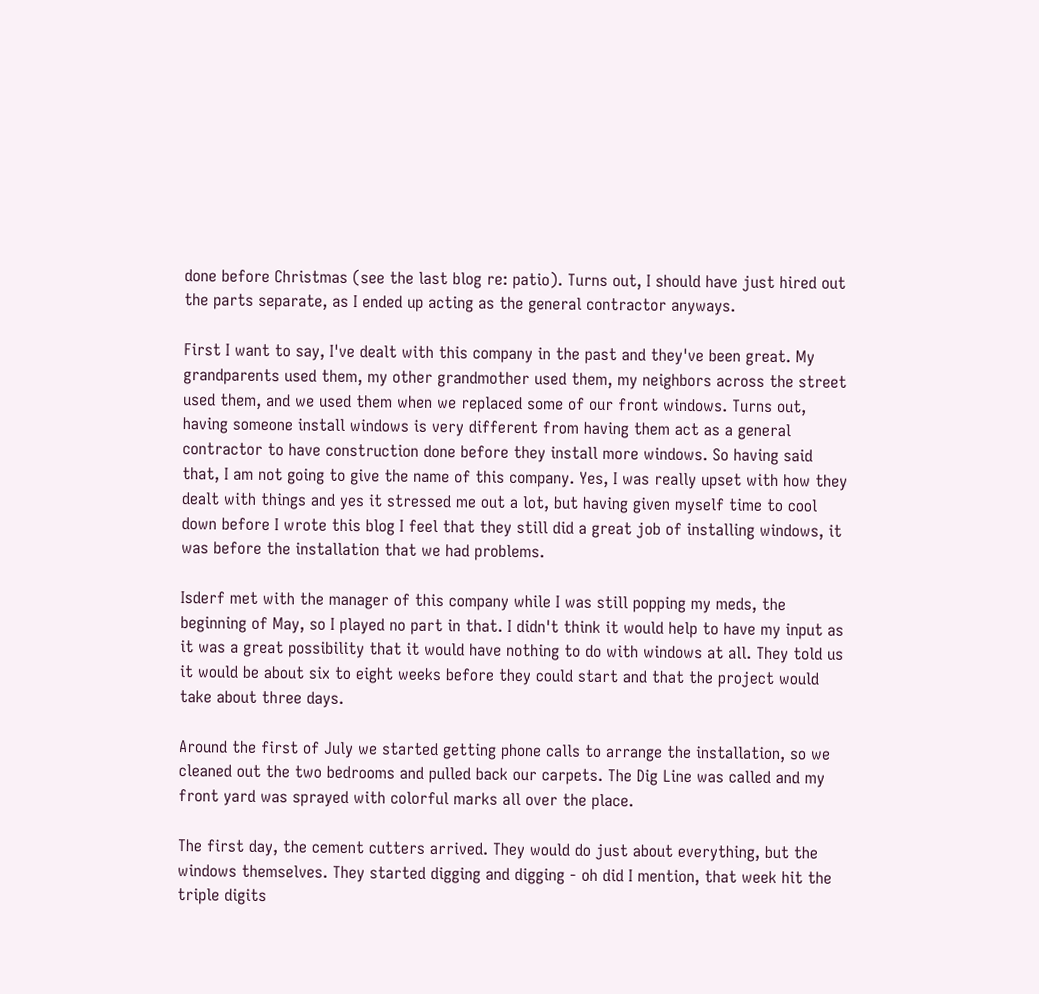done before Christmas (see the last blog re: patio). Turns out, I should have just hired out the parts separate, as I ended up acting as the general contractor anyways.

First I want to say, I've dealt with this company in the past and they've been great. My grandparents used them, my other grandmother used them, my neighbors across the street used them, and we used them when we replaced some of our front windows. Turns out, having someone install windows is very different from having them act as a general contractor to have construction done before they install more windows. So having said that, I am not going to give the name of this company. Yes, I was really upset with how they dealt with things and yes it stressed me out a lot, but having given myself time to cool down before I wrote this blog I feel that they still did a great job of installing windows, it was before the installation that we had problems.

Isderf met with the manager of this company while I was still popping my meds, the beginning of May, so I played no part in that. I didn't think it would help to have my input as it was a great possibility that it would have nothing to do with windows at all. They told us it would be about six to eight weeks before they could start and that the project would take about three days.

Around the first of July we started getting phone calls to arrange the installation, so we cleaned out the two bedrooms and pulled back our carpets. The Dig Line was called and my front yard was sprayed with colorful marks all over the place.

The first day, the cement cutters arrived. They would do just about everything, but the windows themselves. They started digging and digging - oh did I mention, that week hit the triple digits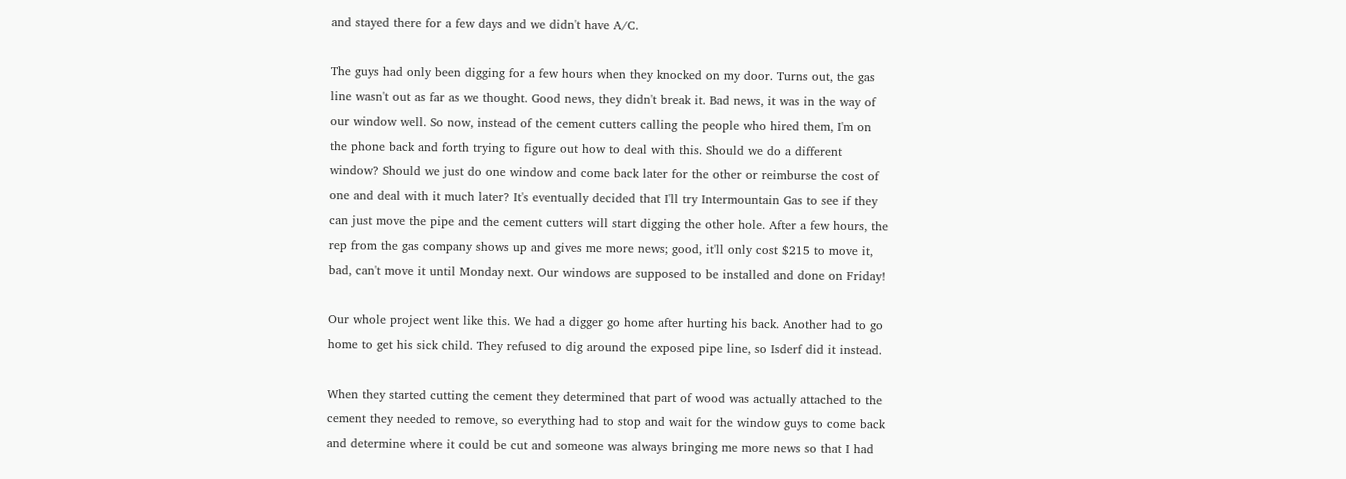and stayed there for a few days and we didn't have A/C.

The guys had only been digging for a few hours when they knocked on my door. Turns out, the gas line wasn't out as far as we thought. Good news, they didn't break it. Bad news, it was in the way of our window well. So now, instead of the cement cutters calling the people who hired them, I'm on the phone back and forth trying to figure out how to deal with this. Should we do a different window? Should we just do one window and come back later for the other or reimburse the cost of one and deal with it much later? It's eventually decided that I'll try Intermountain Gas to see if they can just move the pipe and the cement cutters will start digging the other hole. After a few hours, the rep from the gas company shows up and gives me more news; good, it'll only cost $215 to move it, bad, can't move it until Monday next. Our windows are supposed to be installed and done on Friday!

Our whole project went like this. We had a digger go home after hurting his back. Another had to go home to get his sick child. They refused to dig around the exposed pipe line, so Isderf did it instead.

When they started cutting the cement they determined that part of wood was actually attached to the cement they needed to remove, so everything had to stop and wait for the window guys to come back and determine where it could be cut and someone was always bringing me more news so that I had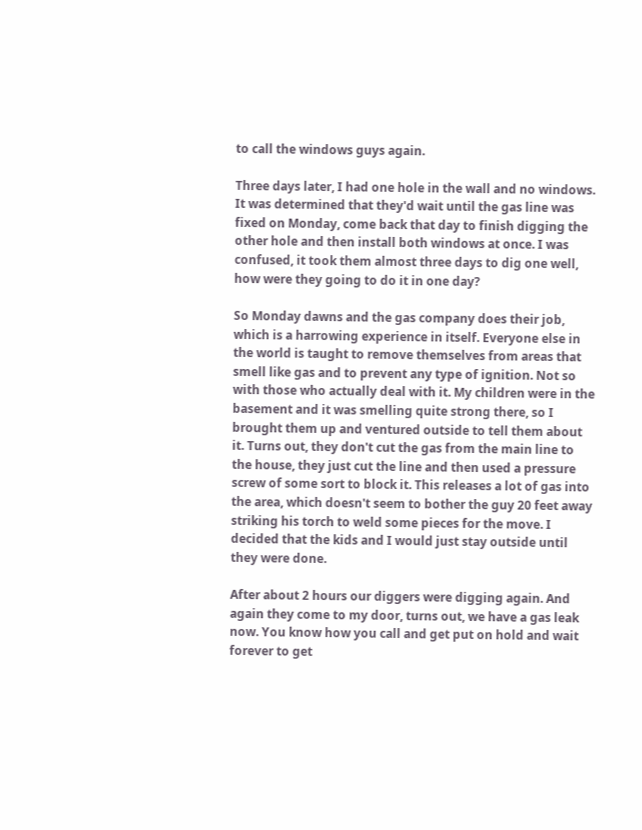to call the windows guys again.

Three days later, I had one hole in the wall and no windows. It was determined that they'd wait until the gas line was fixed on Monday, come back that day to finish digging the other hole and then install both windows at once. I was confused, it took them almost three days to dig one well, how were they going to do it in one day?

So Monday dawns and the gas company does their job, which is a harrowing experience in itself. Everyone else in the world is taught to remove themselves from areas that smell like gas and to prevent any type of ignition. Not so with those who actually deal with it. My children were in the basement and it was smelling quite strong there, so I brought them up and ventured outside to tell them about it. Turns out, they don't cut the gas from the main line to the house, they just cut the line and then used a pressure screw of some sort to block it. This releases a lot of gas into the area, which doesn't seem to bother the guy 20 feet away striking his torch to weld some pieces for the move. I decided that the kids and I would just stay outside until they were done.

After about 2 hours our diggers were digging again. And again they come to my door, turns out, we have a gas leak now. You know how you call and get put on hold and wait forever to get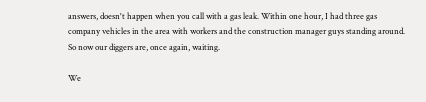answers, doesn't happen when you call with a gas leak. Within one hour, I had three gas company vehicles in the area with workers and the construction manager guys standing around. So now our diggers are, once again, waiting.

We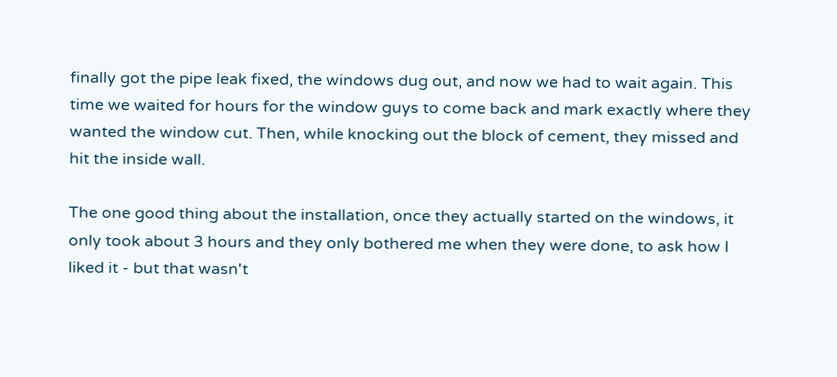finally got the pipe leak fixed, the windows dug out, and now we had to wait again. This time we waited for hours for the window guys to come back and mark exactly where they wanted the window cut. Then, while knocking out the block of cement, they missed and hit the inside wall.

The one good thing about the installation, once they actually started on the windows, it only took about 3 hours and they only bothered me when they were done, to ask how I liked it - but that wasn't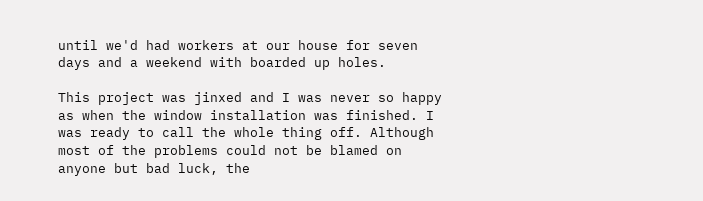until we'd had workers at our house for seven days and a weekend with boarded up holes.

This project was jinxed and I was never so happy as when the window installation was finished. I was ready to call the whole thing off. Although most of the problems could not be blamed on anyone but bad luck, the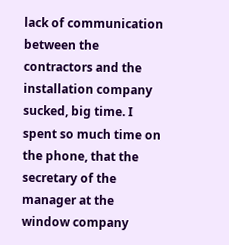lack of communication between the contractors and the installation company sucked, big time. I spent so much time on the phone, that the secretary of the manager at the window company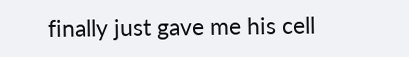finally just gave me his cell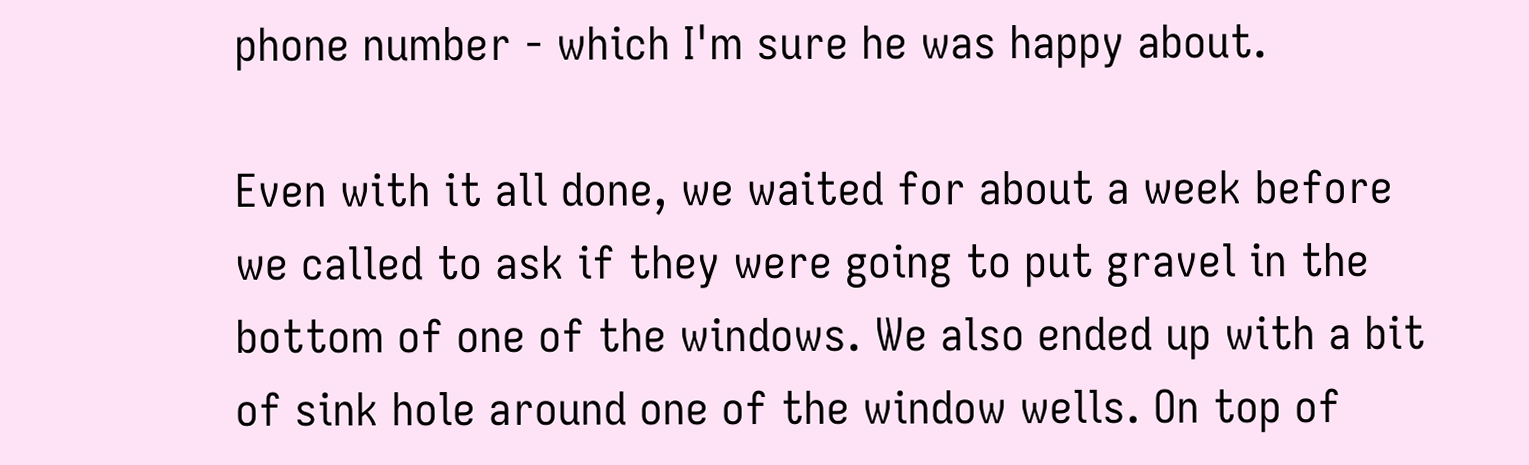phone number - which I'm sure he was happy about.

Even with it all done, we waited for about a week before we called to ask if they were going to put gravel in the bottom of one of the windows. We also ended up with a bit of sink hole around one of the window wells. On top of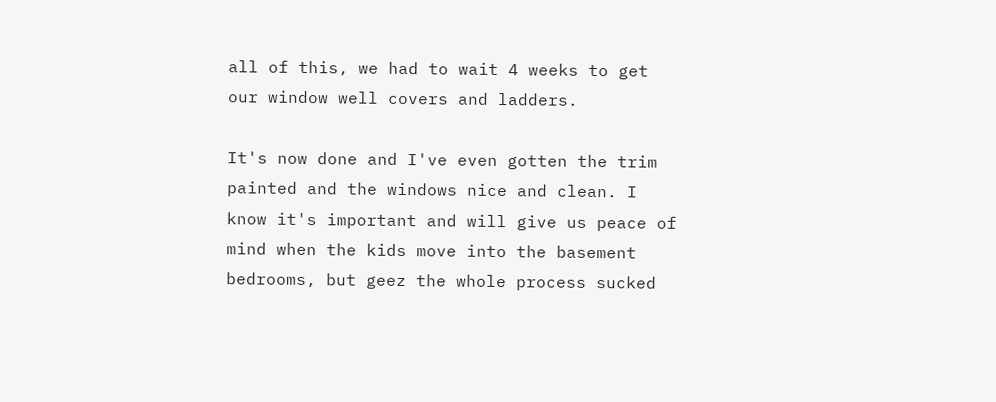all of this, we had to wait 4 weeks to get our window well covers and ladders.

It's now done and I've even gotten the trim painted and the windows nice and clean. I know it's important and will give us peace of mind when the kids move into the basement bedrooms, but geez the whole process sucked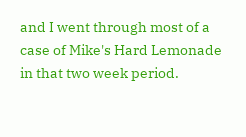and I went through most of a case of Mike's Hard Lemonade in that two week period.